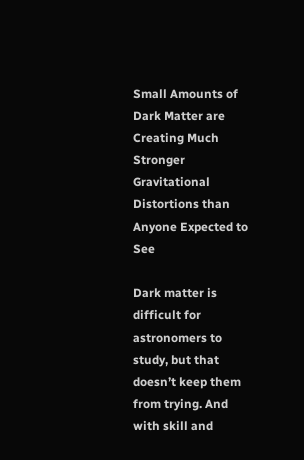Small Amounts of Dark Matter are Creating Much Stronger Gravitational Distortions than Anyone Expected to See

Dark matter is difficult for astronomers to study, but that doesn’t keep them from trying. And with skill and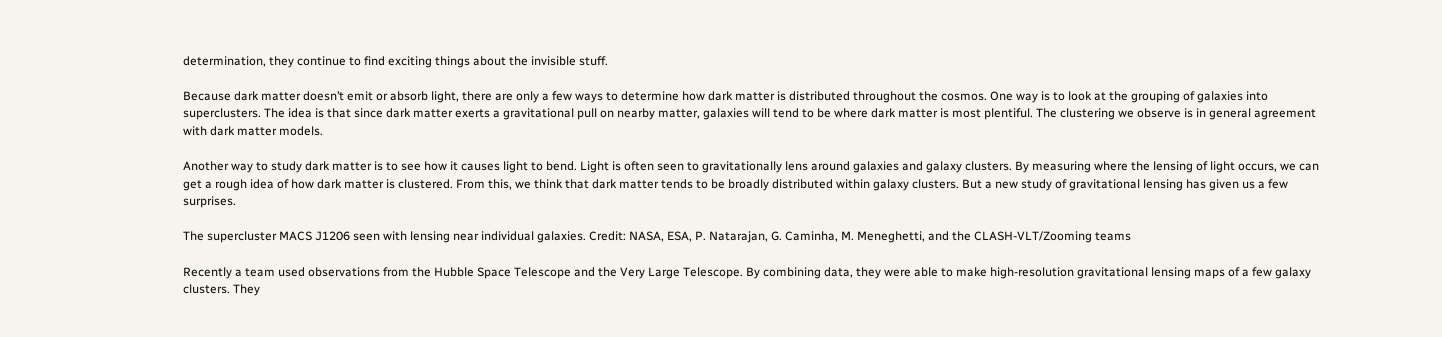determination, they continue to find exciting things about the invisible stuff.

Because dark matter doesn’t emit or absorb light, there are only a few ways to determine how dark matter is distributed throughout the cosmos. One way is to look at the grouping of galaxies into superclusters. The idea is that since dark matter exerts a gravitational pull on nearby matter, galaxies will tend to be where dark matter is most plentiful. The clustering we observe is in general agreement with dark matter models.

Another way to study dark matter is to see how it causes light to bend. Light is often seen to gravitationally lens around galaxies and galaxy clusters. By measuring where the lensing of light occurs, we can get a rough idea of how dark matter is clustered. From this, we think that dark matter tends to be broadly distributed within galaxy clusters. But a new study of gravitational lensing has given us a few surprises.

The supercluster MACS J1206 seen with lensing near individual galaxies. Credit: NASA, ESA, P. Natarajan, G. Caminha, M. Meneghetti, and the CLASH-VLT/Zooming teams

Recently a team used observations from the Hubble Space Telescope and the Very Large Telescope. By combining data, they were able to make high-resolution gravitational lensing maps of a few galaxy clusters. They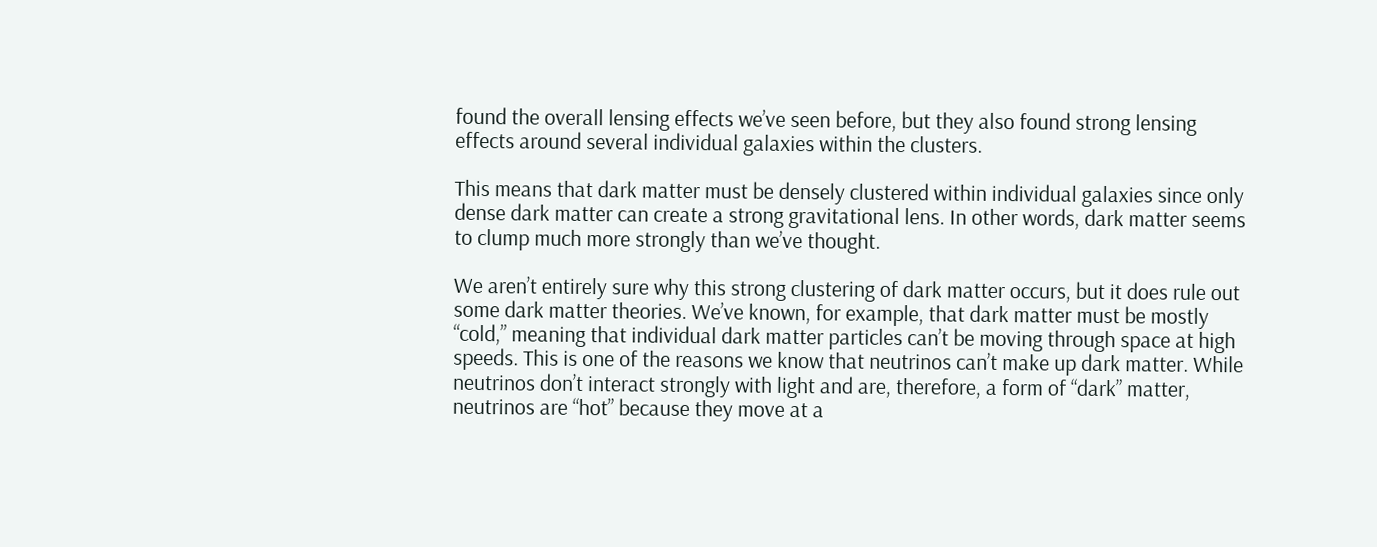found the overall lensing effects we’ve seen before, but they also found strong lensing effects around several individual galaxies within the clusters.

This means that dark matter must be densely clustered within individual galaxies since only dense dark matter can create a strong gravitational lens. In other words, dark matter seems to clump much more strongly than we’ve thought.

We aren’t entirely sure why this strong clustering of dark matter occurs, but it does rule out some dark matter theories. We’ve known, for example, that dark matter must be mostly “cold,” meaning that individual dark matter particles can’t be moving through space at high speeds. This is one of the reasons we know that neutrinos can’t make up dark matter. While neutrinos don’t interact strongly with light and are, therefore, a form of “dark” matter, neutrinos are “hot” because they move at a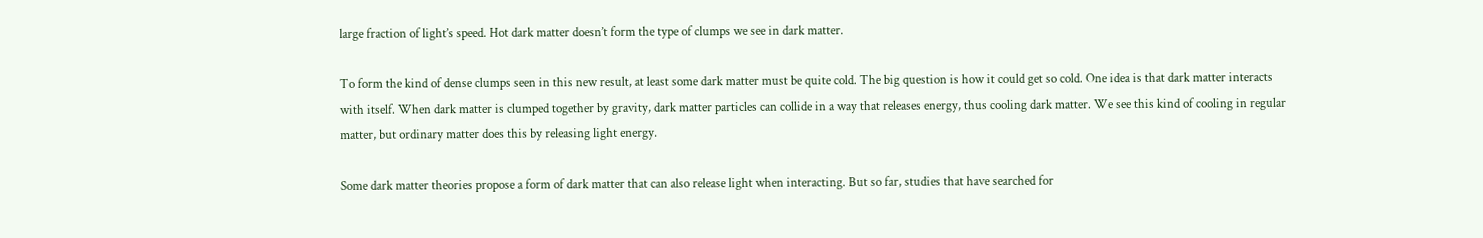large fraction of light’s speed. Hot dark matter doesn’t form the type of clumps we see in dark matter.

To form the kind of dense clumps seen in this new result, at least some dark matter must be quite cold. The big question is how it could get so cold. One idea is that dark matter interacts with itself. When dark matter is clumped together by gravity, dark matter particles can collide in a way that releases energy, thus cooling dark matter. We see this kind of cooling in regular matter, but ordinary matter does this by releasing light energy.

Some dark matter theories propose a form of dark matter that can also release light when interacting. But so far, studies that have searched for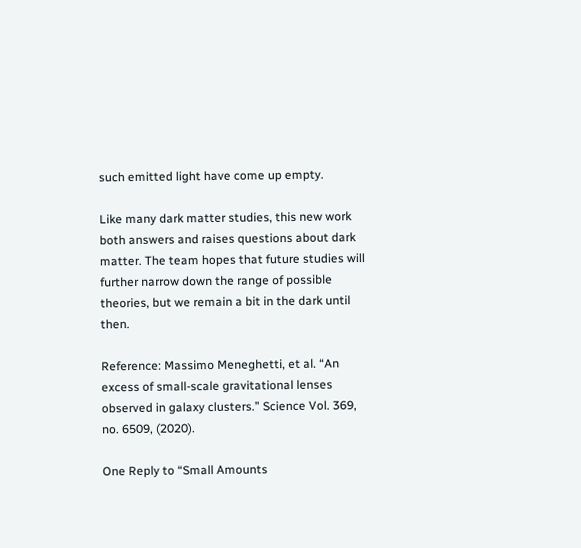such emitted light have come up empty.

Like many dark matter studies, this new work both answers and raises questions about dark matter. The team hopes that future studies will further narrow down the range of possible theories, but we remain a bit in the dark until then.

Reference: Massimo Meneghetti, et al. “An excess of small-scale gravitational lenses observed in galaxy clusters.” Science Vol. 369, no. 6509, (2020).

One Reply to “Small Amounts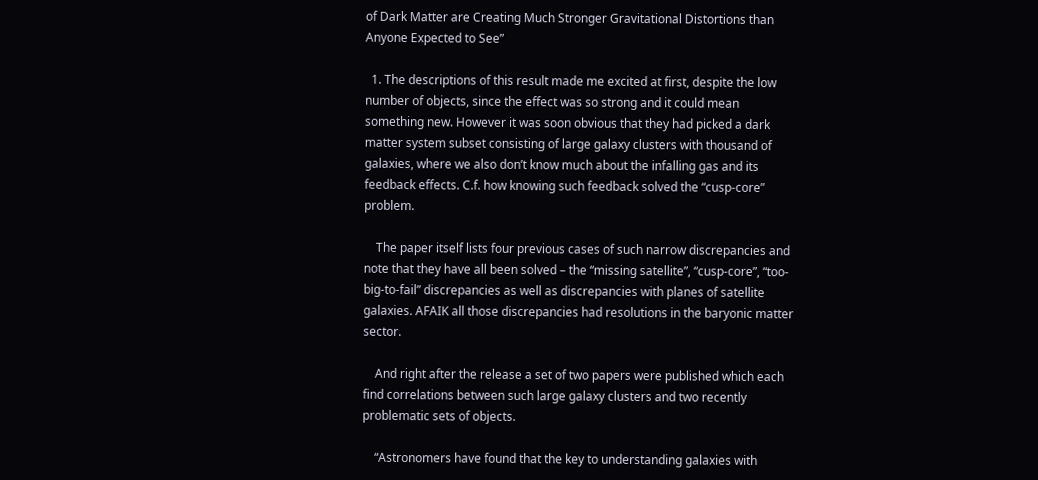of Dark Matter are Creating Much Stronger Gravitational Distortions than Anyone Expected to See”

  1. The descriptions of this result made me excited at first, despite the low number of objects, since the effect was so strong and it could mean something new. However it was soon obvious that they had picked a dark matter system subset consisting of large galaxy clusters with thousand of galaxies, where we also don’t know much about the infalling gas and its feedback effects. C.f. how knowing such feedback solved the “cusp-core” problem.

    The paper itself lists four previous cases of such narrow discrepancies and note that they have all been solved – the “missing satellite”, “cusp-core”, “too-big-to-fail” discrepancies as well as discrepancies with planes of satellite galaxies. AFAIK all those discrepancies had resolutions in the baryonic matter sector.

    And right after the release a set of two papers were published which each find correlations between such large galaxy clusters and two recently problematic sets of objects.

    “Astronomers have found that the key to understanding galaxies with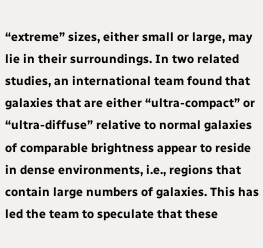“extreme” sizes, either small or large, may lie in their surroundings. In two related studies, an international team found that galaxies that are either “ultra-compact” or “ultra-diffuse” relative to normal galaxies of comparable brightness appear to reside in dense environments, i.e., regions that contain large numbers of galaxies. This has led the team to speculate that these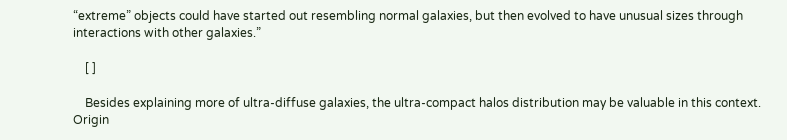“extreme” objects could have started out resembling normal galaxies, but then evolved to have unusual sizes through interactions with other galaxies.”

    [ ]

    Besides explaining more of ultra-diffuse galaxies, the ultra-compact halos distribution may be valuable in this context. Origin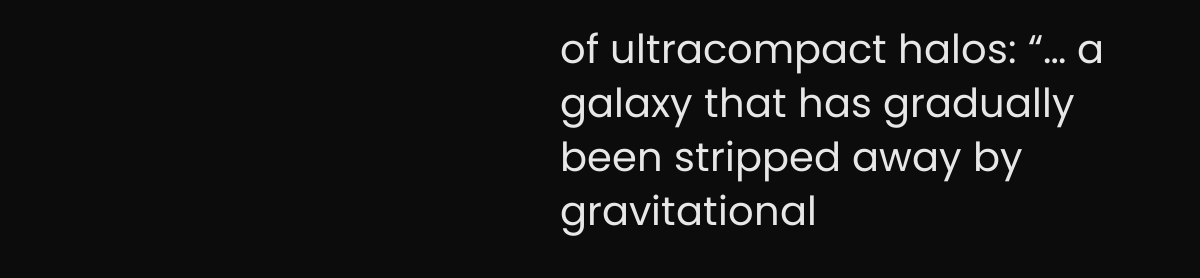of ultracompact halos: “… a galaxy that has gradually been stripped away by gravitational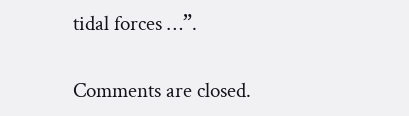tidal forces …”.

Comments are closed.